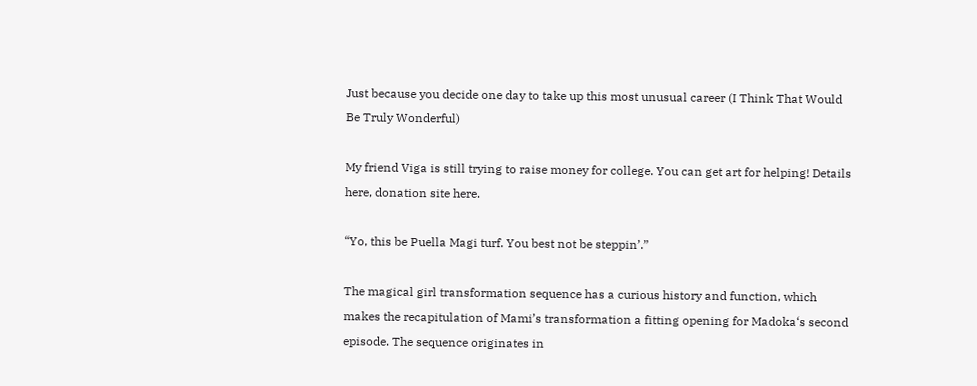Just because you decide one day to take up this most unusual career (I Think That Would Be Truly Wonderful)

My friend Viga is still trying to raise money for college. You can get art for helping! Details here, donation site here.

“Yo, this be Puella Magi turf. You best not be steppin’.”

The magical girl transformation sequence has a curious history and function, which makes the recapitulation of Mami’s transformation a fitting opening for Madoka‘s second episode. The sequence originates in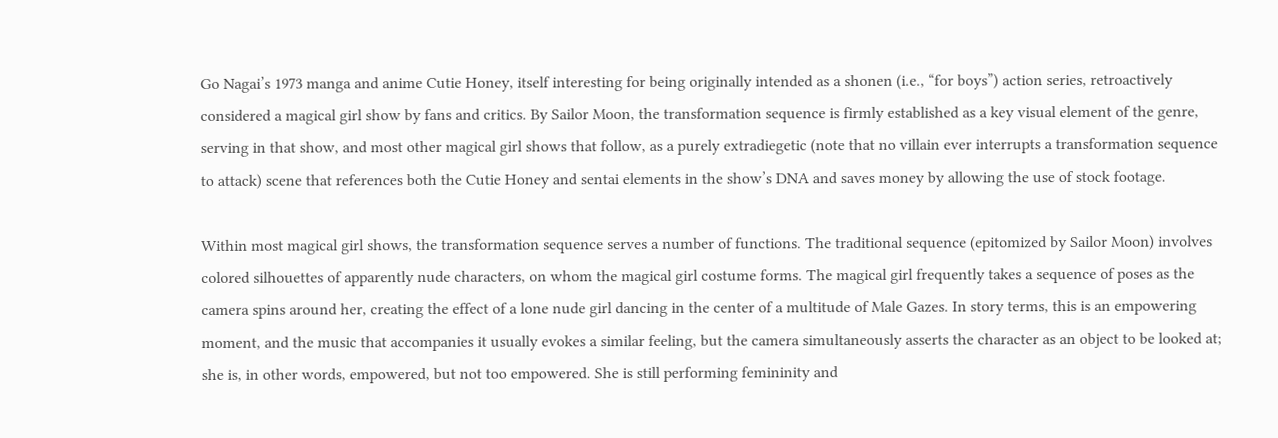Go Nagai’s 1973 manga and anime Cutie Honey, itself interesting for being originally intended as a shonen (i.e., “for boys”) action series, retroactively considered a magical girl show by fans and critics. By Sailor Moon, the transformation sequence is firmly established as a key visual element of the genre, serving in that show, and most other magical girl shows that follow, as a purely extradiegetic (note that no villain ever interrupts a transformation sequence to attack) scene that references both the Cutie Honey and sentai elements in the show’s DNA and saves money by allowing the use of stock footage.

Within most magical girl shows, the transformation sequence serves a number of functions. The traditional sequence (epitomized by Sailor Moon) involves colored silhouettes of apparently nude characters, on whom the magical girl costume forms. The magical girl frequently takes a sequence of poses as the camera spins around her, creating the effect of a lone nude girl dancing in the center of a multitude of Male Gazes. In story terms, this is an empowering moment, and the music that accompanies it usually evokes a similar feeling, but the camera simultaneously asserts the character as an object to be looked at; she is, in other words, empowered, but not too empowered. She is still performing femininity and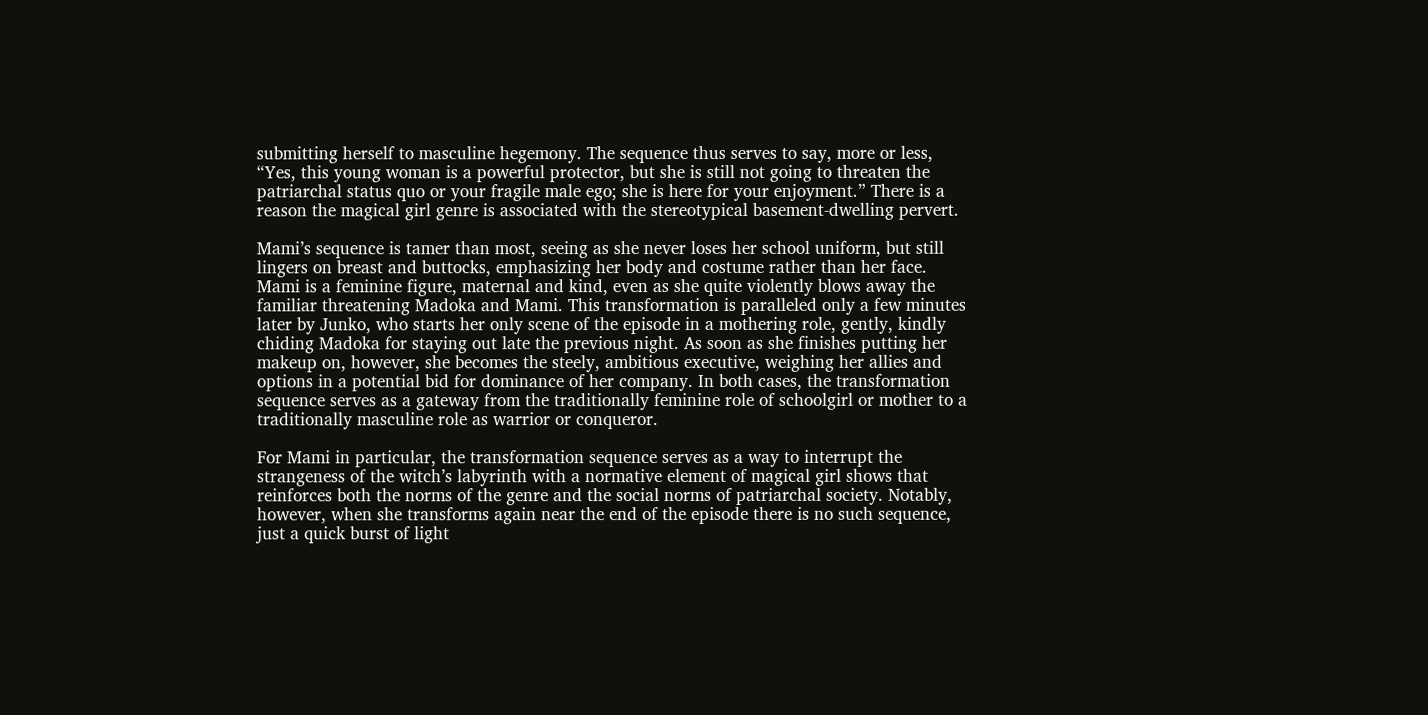submitting herself to masculine hegemony. The sequence thus serves to say, more or less, “Yes, this young woman is a powerful protector, but she is still not going to threaten the patriarchal status quo or your fragile male ego; she is here for your enjoyment.” There is a reason the magical girl genre is associated with the stereotypical basement-dwelling pervert.

Mami’s sequence is tamer than most, seeing as she never loses her school uniform, but still lingers on breast and buttocks, emphasizing her body and costume rather than her face. Mami is a feminine figure, maternal and kind, even as she quite violently blows away the familiar threatening Madoka and Mami. This transformation is paralleled only a few minutes later by Junko, who starts her only scene of the episode in a mothering role, gently, kindly chiding Madoka for staying out late the previous night. As soon as she finishes putting her makeup on, however, she becomes the steely, ambitious executive, weighing her allies and options in a potential bid for dominance of her company. In both cases, the transformation sequence serves as a gateway from the traditionally feminine role of schoolgirl or mother to a traditionally masculine role as warrior or conqueror.

For Mami in particular, the transformation sequence serves as a way to interrupt the strangeness of the witch’s labyrinth with a normative element of magical girl shows that reinforces both the norms of the genre and the social norms of patriarchal society. Notably, however, when she transforms again near the end of the episode there is no such sequence, just a quick burst of light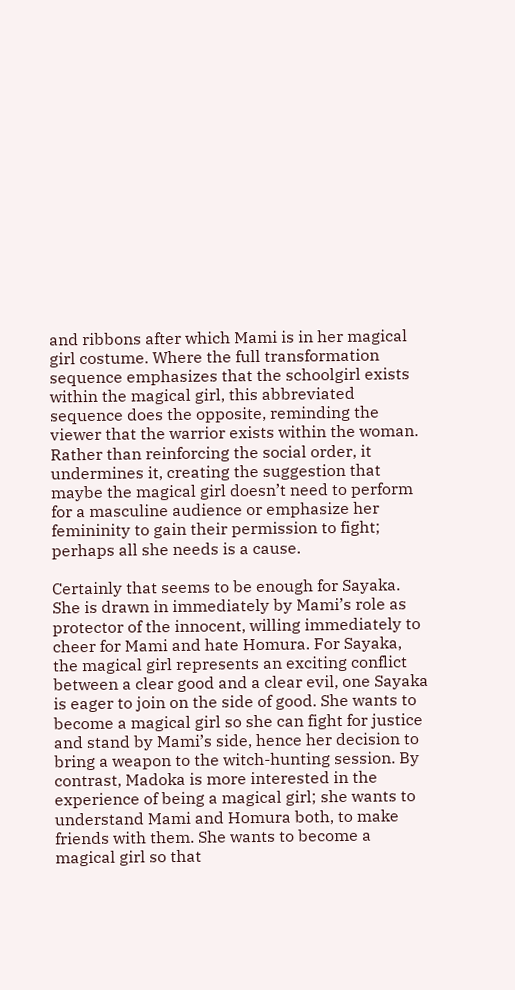and ribbons after which Mami is in her magical girl costume. Where the full transformation sequence emphasizes that the schoolgirl exists within the magical girl, this abbreviated sequence does the opposite, reminding the viewer that the warrior exists within the woman. Rather than reinforcing the social order, it undermines it, creating the suggestion that maybe the magical girl doesn’t need to perform for a masculine audience or emphasize her femininity to gain their permission to fight; perhaps all she needs is a cause.

Certainly that seems to be enough for Sayaka. She is drawn in immediately by Mami’s role as protector of the innocent, willing immediately to cheer for Mami and hate Homura. For Sayaka, the magical girl represents an exciting conflict between a clear good and a clear evil, one Sayaka is eager to join on the side of good. She wants to become a magical girl so she can fight for justice and stand by Mami’s side, hence her decision to bring a weapon to the witch-hunting session. By contrast, Madoka is more interested in the experience of being a magical girl; she wants to understand Mami and Homura both, to make friends with them. She wants to become a magical girl so that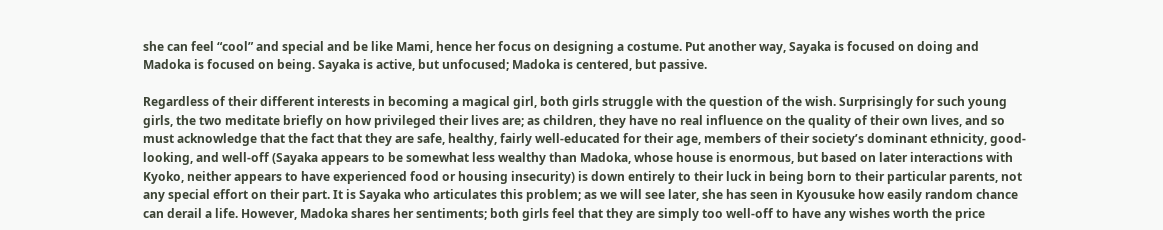she can feel “cool” and special and be like Mami, hence her focus on designing a costume. Put another way, Sayaka is focused on doing and Madoka is focused on being. Sayaka is active, but unfocused; Madoka is centered, but passive.

Regardless of their different interests in becoming a magical girl, both girls struggle with the question of the wish. Surprisingly for such young girls, the two meditate briefly on how privileged their lives are; as children, they have no real influence on the quality of their own lives, and so must acknowledge that the fact that they are safe, healthy, fairly well-educated for their age, members of their society’s dominant ethnicity, good-looking, and well-off (Sayaka appears to be somewhat less wealthy than Madoka, whose house is enormous, but based on later interactions with Kyoko, neither appears to have experienced food or housing insecurity) is down entirely to their luck in being born to their particular parents, not any special effort on their part. It is Sayaka who articulates this problem; as we will see later, she has seen in Kyousuke how easily random chance can derail a life. However, Madoka shares her sentiments; both girls feel that they are simply too well-off to have any wishes worth the price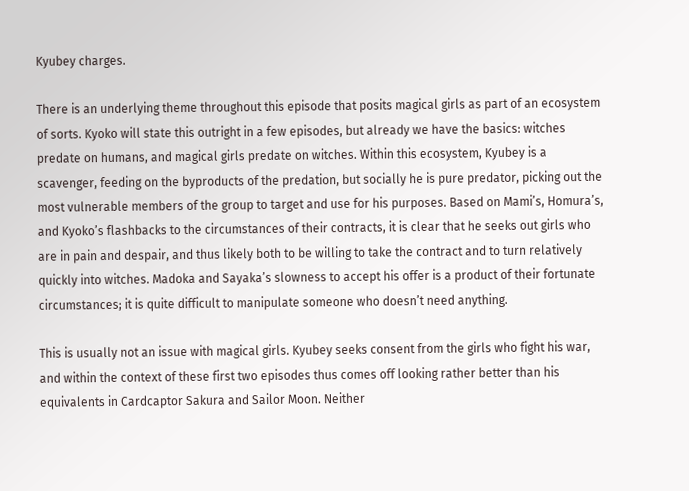Kyubey charges.

There is an underlying theme throughout this episode that posits magical girls as part of an ecosystem of sorts. Kyoko will state this outright in a few episodes, but already we have the basics: witches predate on humans, and magical girls predate on witches. Within this ecosystem, Kyubey is a scavenger, feeding on the byproducts of the predation, but socially he is pure predator, picking out the most vulnerable members of the group to target and use for his purposes. Based on Mami’s, Homura’s, and Kyoko’s flashbacks to the circumstances of their contracts, it is clear that he seeks out girls who are in pain and despair, and thus likely both to be willing to take the contract and to turn relatively quickly into witches. Madoka and Sayaka’s slowness to accept his offer is a product of their fortunate circumstances; it is quite difficult to manipulate someone who doesn’t need anything.

This is usually not an issue with magical girls. Kyubey seeks consent from the girls who fight his war, and within the context of these first two episodes thus comes off looking rather better than his equivalents in Cardcaptor Sakura and Sailor Moon. Neither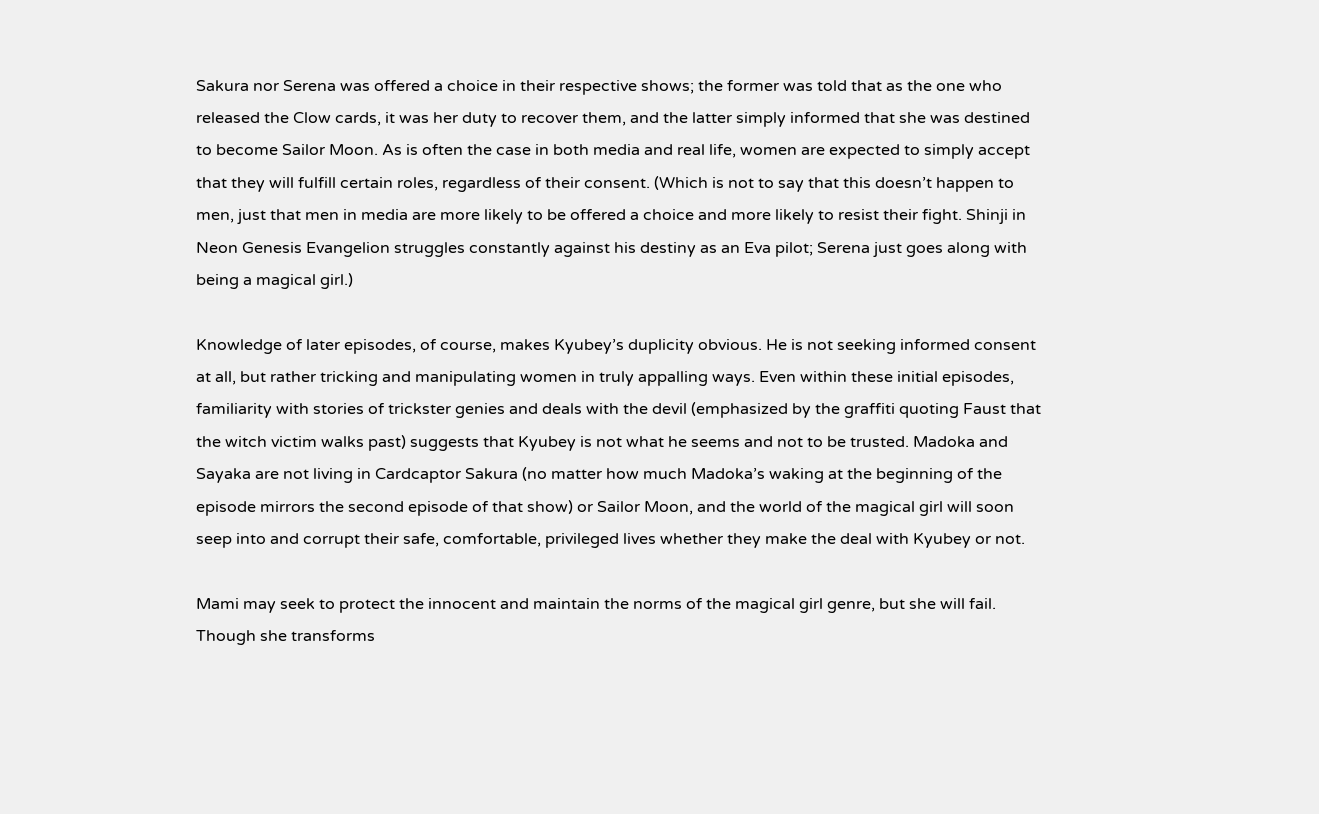Sakura nor Serena was offered a choice in their respective shows; the former was told that as the one who released the Clow cards, it was her duty to recover them, and the latter simply informed that she was destined to become Sailor Moon. As is often the case in both media and real life, women are expected to simply accept that they will fulfill certain roles, regardless of their consent. (Which is not to say that this doesn’t happen to men, just that men in media are more likely to be offered a choice and more likely to resist their fight. Shinji in Neon Genesis Evangelion struggles constantly against his destiny as an Eva pilot; Serena just goes along with being a magical girl.)

Knowledge of later episodes, of course, makes Kyubey’s duplicity obvious. He is not seeking informed consent at all, but rather tricking and manipulating women in truly appalling ways. Even within these initial episodes, familiarity with stories of trickster genies and deals with the devil (emphasized by the graffiti quoting Faust that the witch victim walks past) suggests that Kyubey is not what he seems and not to be trusted. Madoka and Sayaka are not living in Cardcaptor Sakura (no matter how much Madoka’s waking at the beginning of the episode mirrors the second episode of that show) or Sailor Moon, and the world of the magical girl will soon seep into and corrupt their safe, comfortable, privileged lives whether they make the deal with Kyubey or not.

Mami may seek to protect the innocent and maintain the norms of the magical girl genre, but she will fail. Though she transforms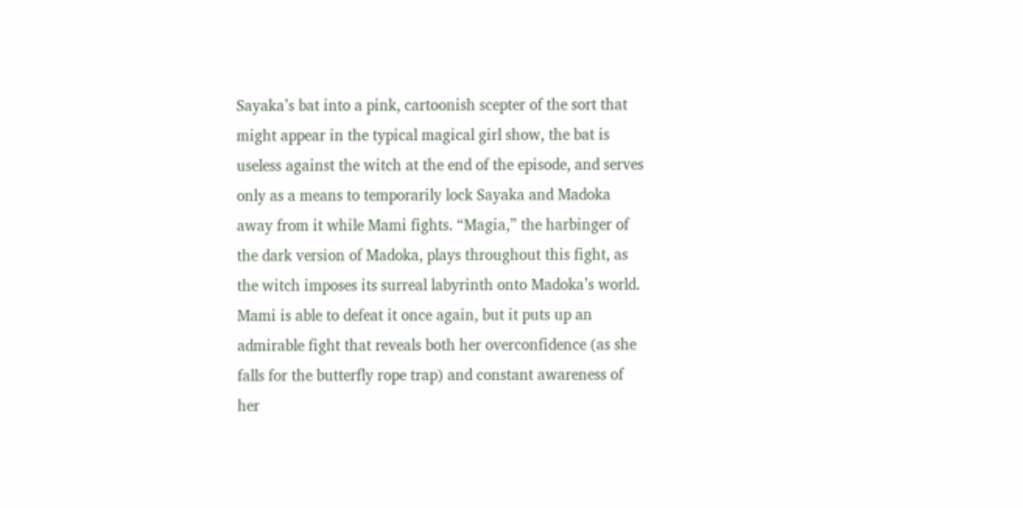Sayaka’s bat into a pink, cartoonish scepter of the sort that might appear in the typical magical girl show, the bat is useless against the witch at the end of the episode, and serves only as a means to temporarily lock Sayaka and Madoka away from it while Mami fights. “Magia,” the harbinger of the dark version of Madoka, plays throughout this fight, as the witch imposes its surreal labyrinth onto Madoka’s world. Mami is able to defeat it once again, but it puts up an admirable fight that reveals both her overconfidence (as she falls for the butterfly rope trap) and constant awareness of her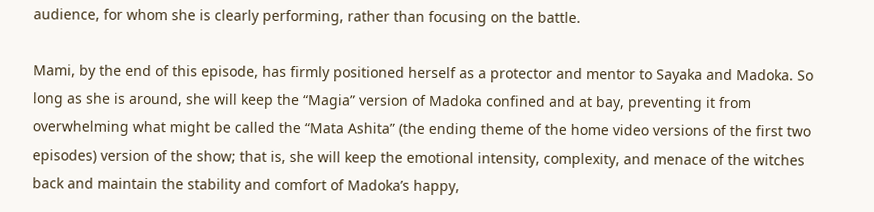audience, for whom she is clearly performing, rather than focusing on the battle.

Mami, by the end of this episode, has firmly positioned herself as a protector and mentor to Sayaka and Madoka. So long as she is around, she will keep the “Magia” version of Madoka confined and at bay, preventing it from overwhelming what might be called the “Mata Ashita” (the ending theme of the home video versions of the first two episodes) version of the show; that is, she will keep the emotional intensity, complexity, and menace of the witches back and maintain the stability and comfort of Madoka’s happy,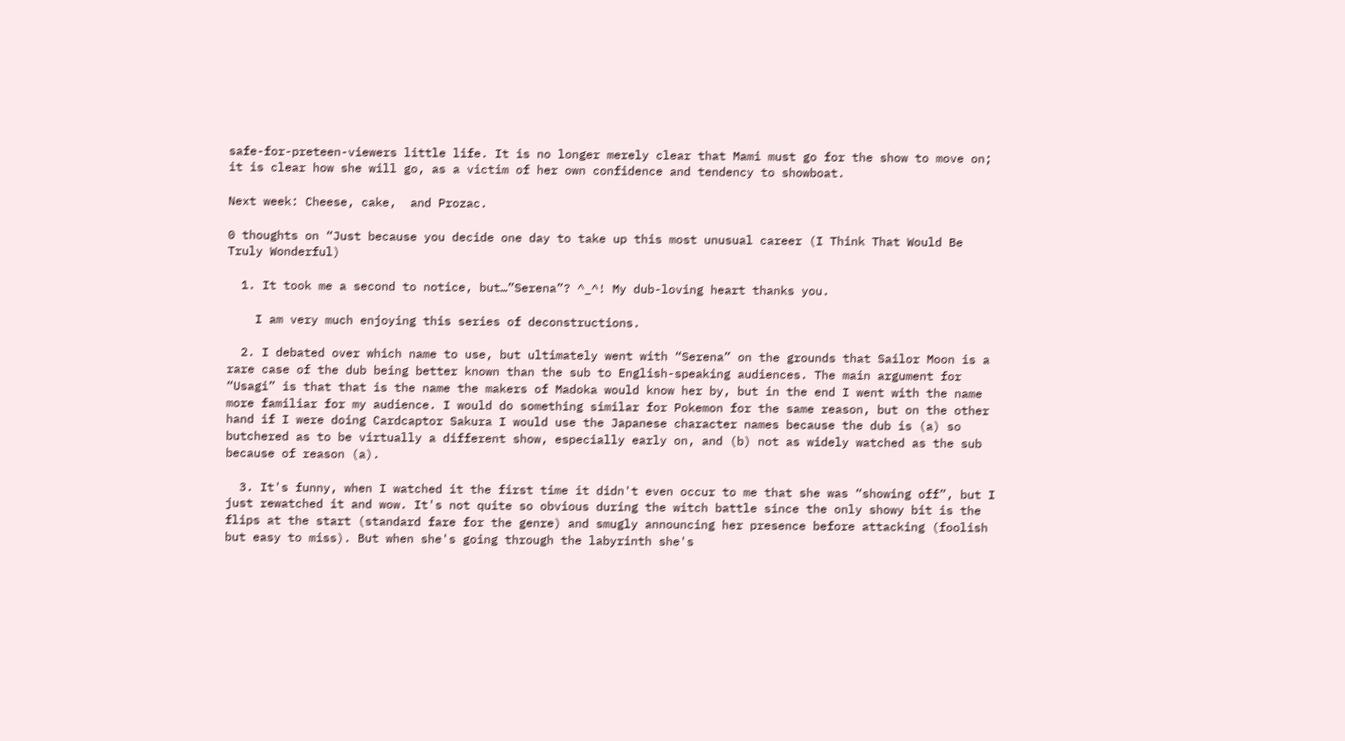safe-for-preteen-viewers little life. It is no longer merely clear that Mami must go for the show to move on; it is clear how she will go, as a victim of her own confidence and tendency to showboat.

Next week: Cheese, cake,  and Prozac.

0 thoughts on “Just because you decide one day to take up this most unusual career (I Think That Would Be Truly Wonderful)

  1. It took me a second to notice, but…”Serena”? ^_^! My dub-loving heart thanks you.

    I am very much enjoying this series of deconstructions.

  2. I debated over which name to use, but ultimately went with “Serena” on the grounds that Sailor Moon is a rare case of the dub being better known than the sub to English-speaking audiences. The main argument for “Usagi” is that that is the name the makers of Madoka would know her by, but in the end I went with the name more familiar for my audience. I would do something similar for Pokemon for the same reason, but on the other hand if I were doing Cardcaptor Sakura I would use the Japanese character names because the dub is (a) so butchered as to be virtually a different show, especially early on, and (b) not as widely watched as the sub because of reason (a).

  3. It's funny, when I watched it the first time it didn't even occur to me that she was “showing off”, but I just rewatched it and wow. It's not quite so obvious during the witch battle since the only showy bit is the flips at the start (standard fare for the genre) and smugly announcing her presence before attacking (foolish but easy to miss). But when she's going through the labyrinth she's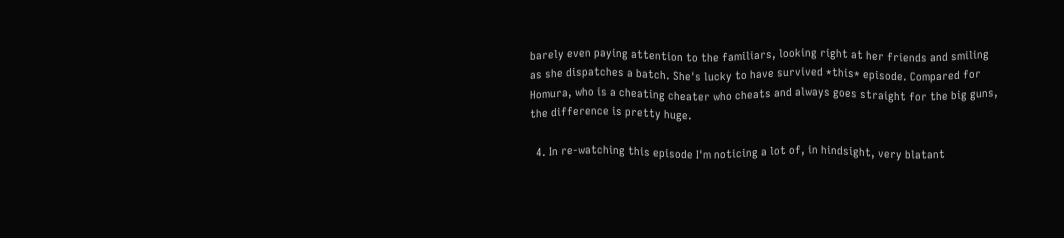barely even paying attention to the familiars, looking right at her friends and smiling as she dispatches a batch. She's lucky to have survived *this* episode. Compared for Homura, who is a cheating cheater who cheats and always goes straight for the big guns, the difference is pretty huge.

  4. In re-watching this episode I'm noticing a lot of, in hindsight, very blatant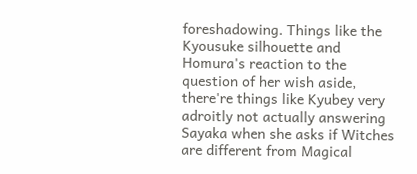foreshadowing. Things like the Kyousuke silhouette and Homura's reaction to the question of her wish aside, there're things like Kyubey very adroitly not actually answering Sayaka when she asks if Witches are different from Magical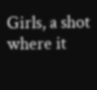Girls, a shot where it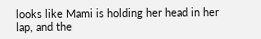looks like Mami is holding her head in her lap, and the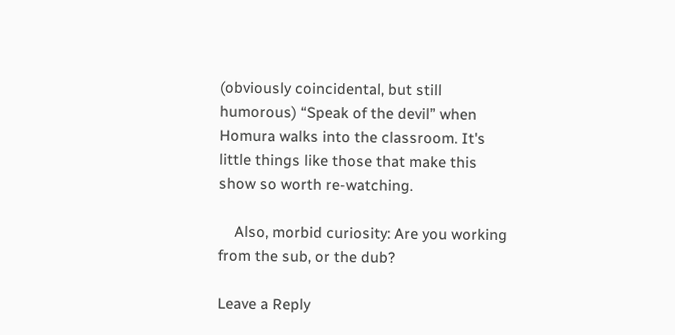(obviously coincidental, but still humorous) “Speak of the devil” when Homura walks into the classroom. It's little things like those that make this show so worth re-watching.

    Also, morbid curiosity: Are you working from the sub, or the dub?

Leave a Reply